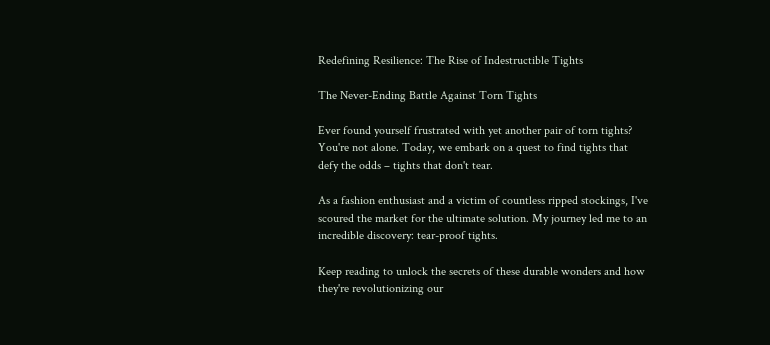Redefining Resilience: The Rise of Indestructible Tights

The Never-Ending Battle Against Torn Tights

Ever found yourself frustrated with yet another pair of torn tights? You're not alone. Today, we embark on a quest to find tights that defy the odds – tights that don't tear.

As a fashion enthusiast and a victim of countless ripped stockings, I've scoured the market for the ultimate solution. My journey led me to an incredible discovery: tear-proof tights.

Keep reading to unlock the secrets of these durable wonders and how they're revolutionizing our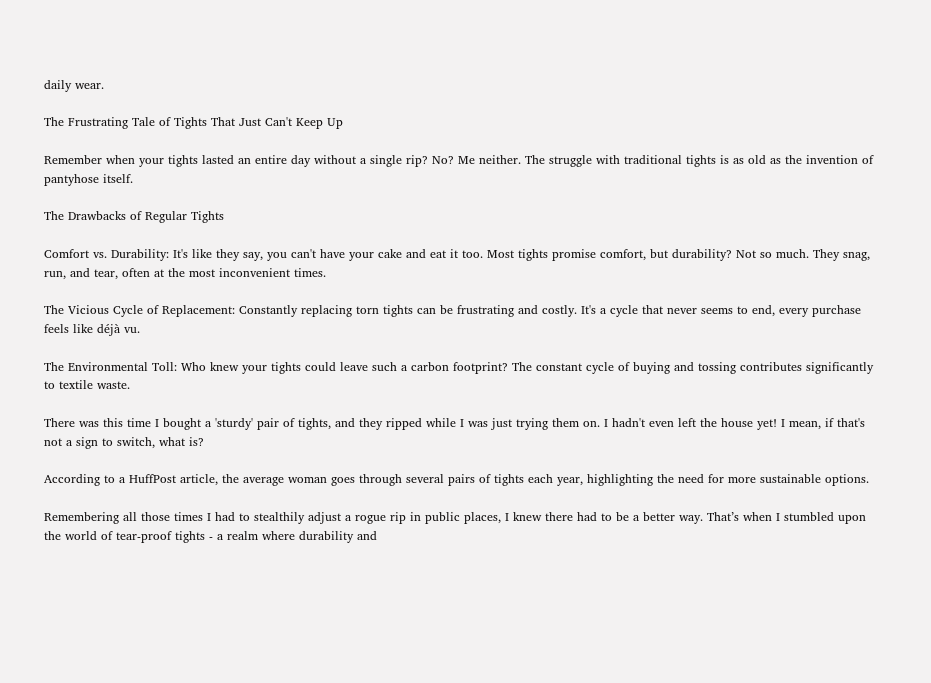daily wear.

The Frustrating Tale of Tights That Just Can't Keep Up

Remember when your tights lasted an entire day without a single rip? No? Me neither. The struggle with traditional tights is as old as the invention of pantyhose itself.

The Drawbacks of Regular Tights

Comfort vs. Durability: It's like they say, you can't have your cake and eat it too. Most tights promise comfort, but durability? Not so much. They snag, run, and tear, often at the most inconvenient times.

The Vicious Cycle of Replacement: Constantly replacing torn tights can be frustrating and costly. It's a cycle that never seems to end, every purchase feels like déjà vu.

The Environmental Toll: Who knew your tights could leave such a carbon footprint? The constant cycle of buying and tossing contributes significantly to textile waste.

There was this time I bought a 'sturdy' pair of tights, and they ripped while I was just trying them on. I hadn't even left the house yet! I mean, if that's not a sign to switch, what is?

According to a HuffPost article, the average woman goes through several pairs of tights each year, highlighting the need for more sustainable options.

Remembering all those times I had to stealthily adjust a rogue rip in public places, I knew there had to be a better way. That’s when I stumbled upon the world of tear-proof tights - a realm where durability and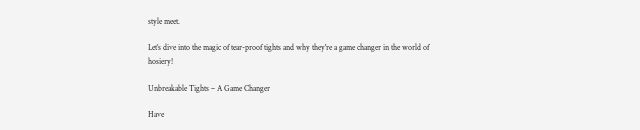style meet.

Let’s dive into the magic of tear-proof tights and why they're a game changer in the world of hosiery!

Unbreakable Tights – A Game Changer

Have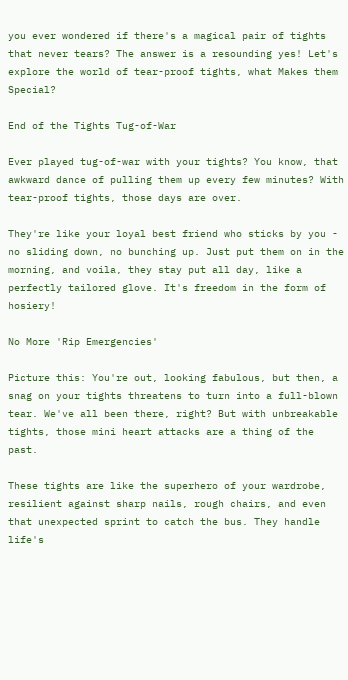you ever wondered if there's a magical pair of tights that never tears? The answer is a resounding yes! Let's explore the world of tear-proof tights, what Makes them Special?

End of the Tights Tug-of-War

Ever played tug-of-war with your tights? You know, that awkward dance of pulling them up every few minutes? With tear-proof tights, those days are over.

They're like your loyal best friend who sticks by you - no sliding down, no bunching up. Just put them on in the morning, and voila, they stay put all day, like a perfectly tailored glove. It's freedom in the form of hosiery!

No More 'Rip Emergencies'

Picture this: You're out, looking fabulous, but then, a snag on your tights threatens to turn into a full-blown tear. We've all been there, right? But with unbreakable tights, those mini heart attacks are a thing of the past.

These tights are like the superhero of your wardrobe, resilient against sharp nails, rough chairs, and even that unexpected sprint to catch the bus. They handle life's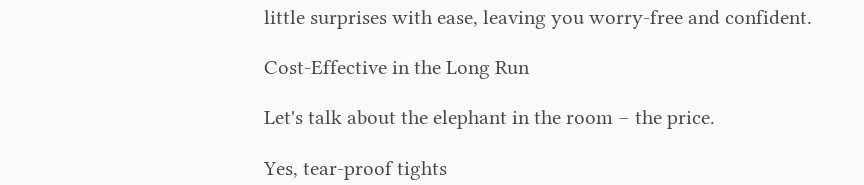little surprises with ease, leaving you worry-free and confident.

Cost-Effective in the Long Run

Let's talk about the elephant in the room – the price.

Yes, tear-proof tights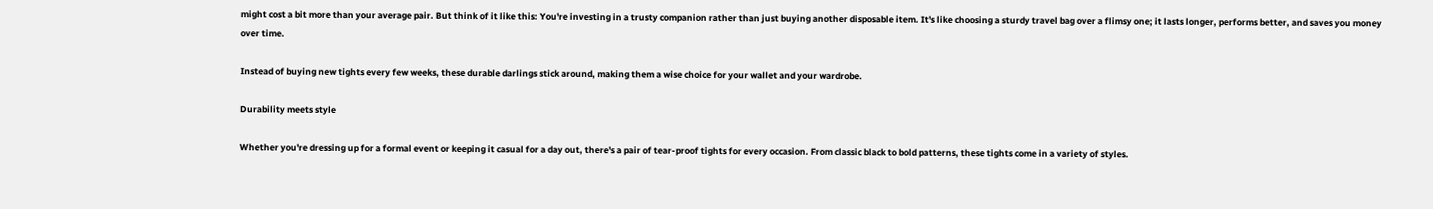might cost a bit more than your average pair. But think of it like this: You're investing in a trusty companion rather than just buying another disposable item. It's like choosing a sturdy travel bag over a flimsy one; it lasts longer, performs better, and saves you money over time.

Instead of buying new tights every few weeks, these durable darlings stick around, making them a wise choice for your wallet and your wardrobe.

Durability meets style

Whether you're dressing up for a formal event or keeping it casual for a day out, there's a pair of tear-proof tights for every occasion. From classic black to bold patterns, these tights come in a variety of styles.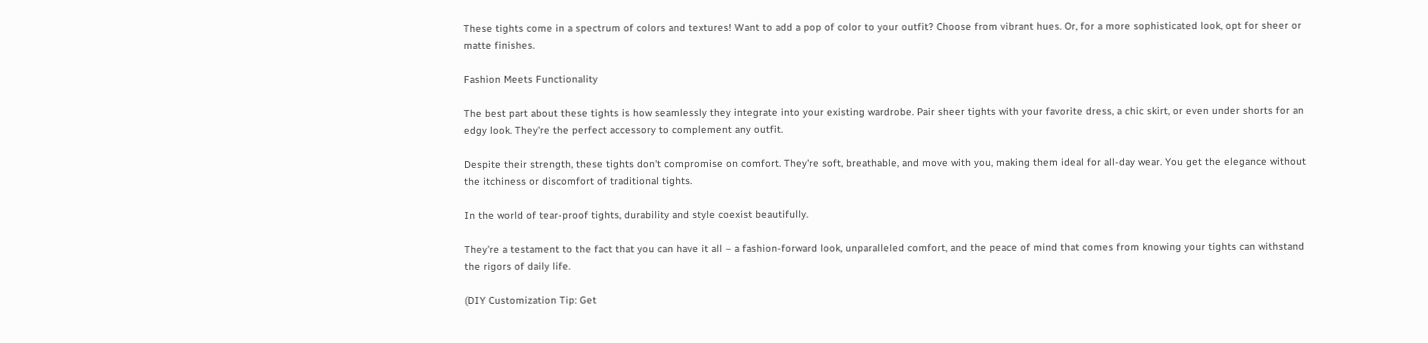These tights come in a spectrum of colors and textures! Want to add a pop of color to your outfit? Choose from vibrant hues. Or, for a more sophisticated look, opt for sheer or matte finishes.

Fashion Meets Functionality

The best part about these tights is how seamlessly they integrate into your existing wardrobe. Pair sheer tights with your favorite dress, a chic skirt, or even under shorts for an edgy look. They're the perfect accessory to complement any outfit.

Despite their strength, these tights don't compromise on comfort. They're soft, breathable, and move with you, making them ideal for all-day wear. You get the elegance without the itchiness or discomfort of traditional tights.

In the world of tear-proof tights, durability and style coexist beautifully.

They're a testament to the fact that you can have it all – a fashion-forward look, unparalleled comfort, and the peace of mind that comes from knowing your tights can withstand the rigors of daily life.

(DIY Customization Tip: Get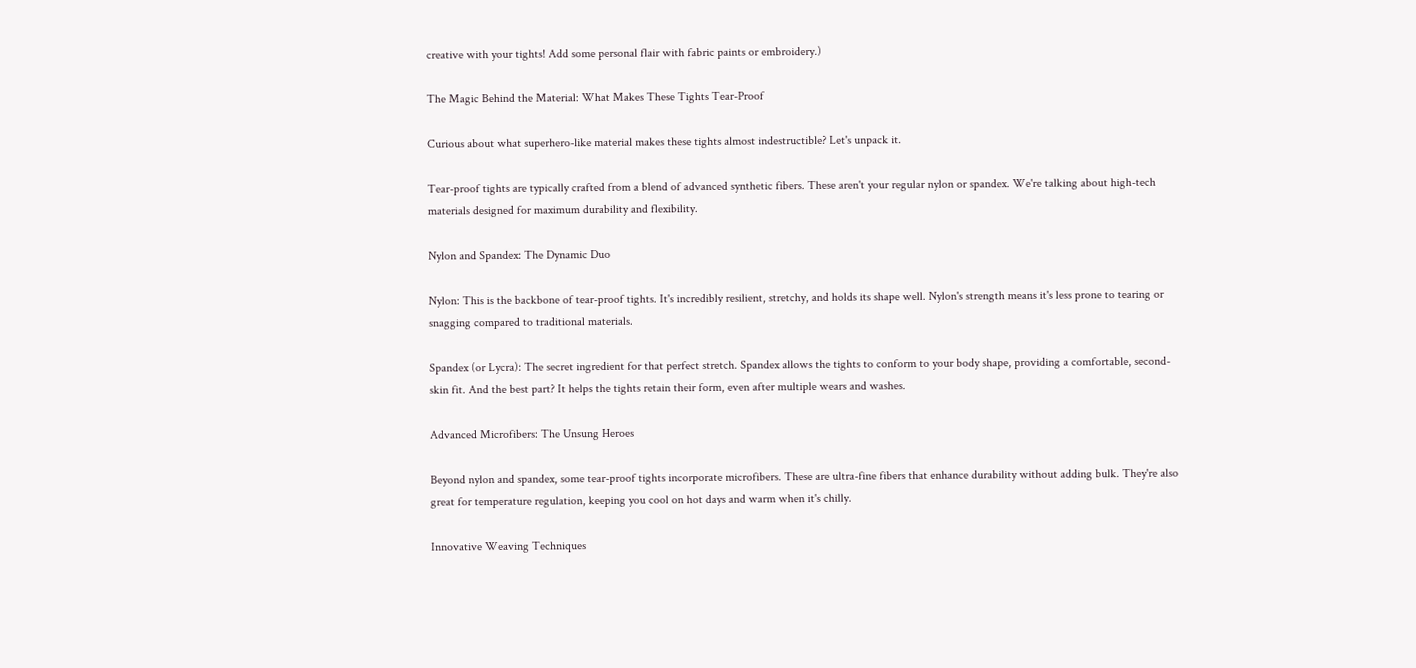creative with your tights! Add some personal flair with fabric paints or embroidery.)

The Magic Behind the Material: What Makes These Tights Tear-Proof

Curious about what superhero-like material makes these tights almost indestructible? Let's unpack it.

Tear-proof tights are typically crafted from a blend of advanced synthetic fibers. These aren't your regular nylon or spandex. We're talking about high-tech materials designed for maximum durability and flexibility.

Nylon and Spandex: The Dynamic Duo

Nylon: This is the backbone of tear-proof tights. It's incredibly resilient, stretchy, and holds its shape well. Nylon's strength means it's less prone to tearing or snagging compared to traditional materials.

Spandex (or Lycra): The secret ingredient for that perfect stretch. Spandex allows the tights to conform to your body shape, providing a comfortable, second-skin fit. And the best part? It helps the tights retain their form, even after multiple wears and washes.

Advanced Microfibers: The Unsung Heroes

Beyond nylon and spandex, some tear-proof tights incorporate microfibers. These are ultra-fine fibers that enhance durability without adding bulk. They're also great for temperature regulation, keeping you cool on hot days and warm when it's chilly.

Innovative Weaving Techniques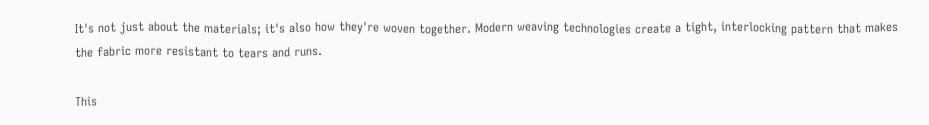It's not just about the materials; it's also how they're woven together. Modern weaving technologies create a tight, interlocking pattern that makes the fabric more resistant to tears and runs.

This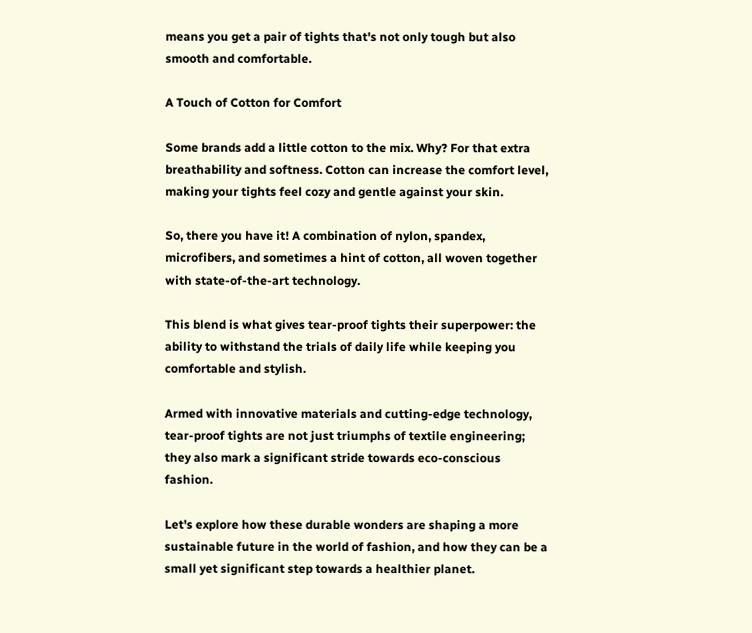means you get a pair of tights that's not only tough but also smooth and comfortable.

A Touch of Cotton for Comfort

Some brands add a little cotton to the mix. Why? For that extra breathability and softness. Cotton can increase the comfort level, making your tights feel cozy and gentle against your skin.

So, there you have it! A combination of nylon, spandex, microfibers, and sometimes a hint of cotton, all woven together with state-of-the-art technology.

This blend is what gives tear-proof tights their superpower: the ability to withstand the trials of daily life while keeping you comfortable and stylish.

Armed with innovative materials and cutting-edge technology, tear-proof tights are not just triumphs of textile engineering; they also mark a significant stride towards eco-conscious fashion.

Let's explore how these durable wonders are shaping a more sustainable future in the world of fashion, and how they can be a small yet significant step towards a healthier planet.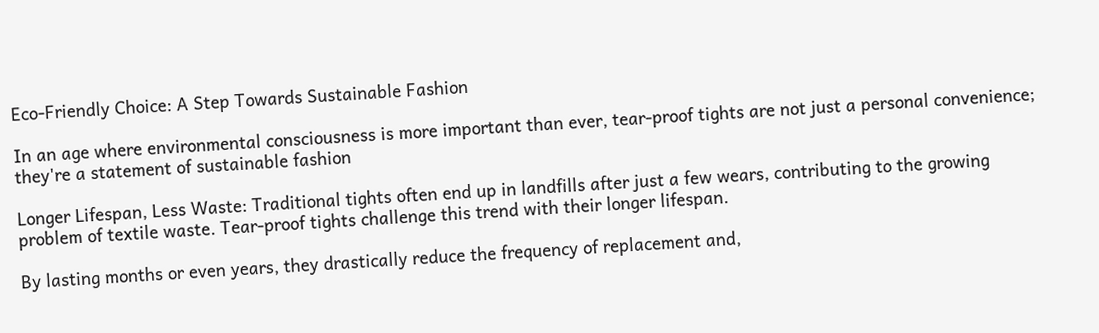Eco-Friendly Choice: A Step Towards Sustainable Fashion

In an age where environmental consciousness is more important than ever, tear-proof tights are not just a personal convenience; they're a statement of sustainable fashion

Longer Lifespan, Less Waste: Traditional tights often end up in landfills after just a few wears, contributing to the growing problem of textile waste. Tear-proof tights challenge this trend with their longer lifespan.

By lasting months or even years, they drastically reduce the frequency of replacement and,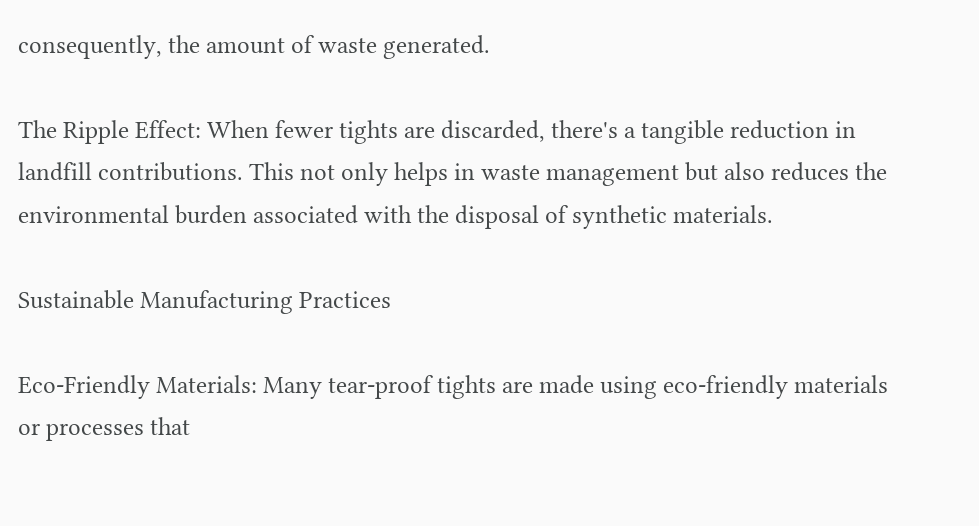consequently, the amount of waste generated.

The Ripple Effect: When fewer tights are discarded, there's a tangible reduction in landfill contributions. This not only helps in waste management but also reduces the environmental burden associated with the disposal of synthetic materials.

Sustainable Manufacturing Practices

Eco-Friendly Materials: Many tear-proof tights are made using eco-friendly materials or processes that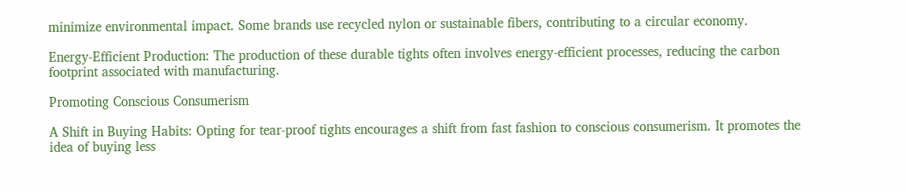minimize environmental impact. Some brands use recycled nylon or sustainable fibers, contributing to a circular economy.

Energy-Efficient Production: The production of these durable tights often involves energy-efficient processes, reducing the carbon footprint associated with manufacturing.

Promoting Conscious Consumerism

A Shift in Buying Habits: Opting for tear-proof tights encourages a shift from fast fashion to conscious consumerism. It promotes the idea of buying less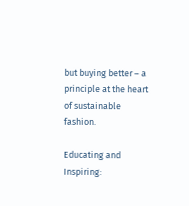but buying better – a principle at the heart of sustainable fashion.

Educating and Inspiring: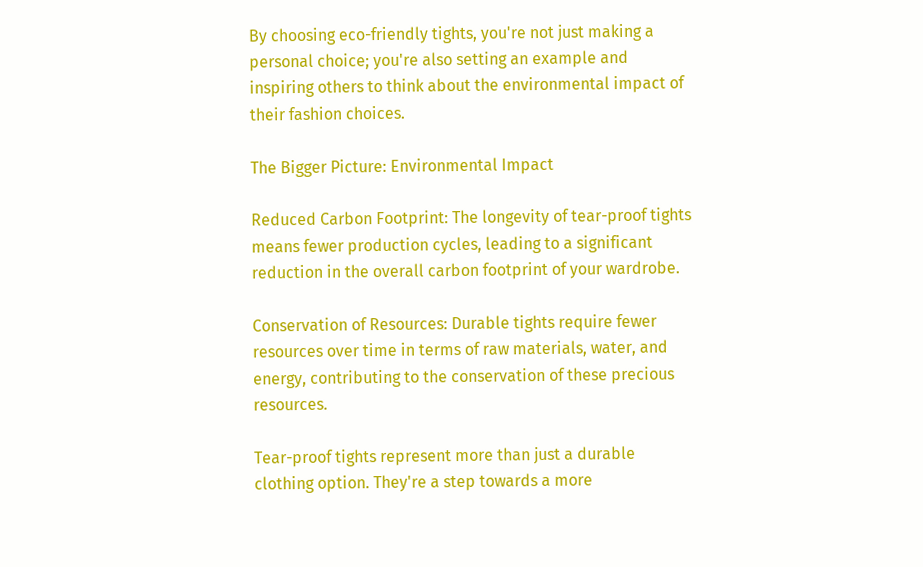By choosing eco-friendly tights, you're not just making a personal choice; you're also setting an example and inspiring others to think about the environmental impact of their fashion choices.

The Bigger Picture: Environmental Impact

Reduced Carbon Footprint: The longevity of tear-proof tights means fewer production cycles, leading to a significant reduction in the overall carbon footprint of your wardrobe.

Conservation of Resources: Durable tights require fewer resources over time in terms of raw materials, water, and energy, contributing to the conservation of these precious resources.

Tear-proof tights represent more than just a durable clothing option. They're a step towards a more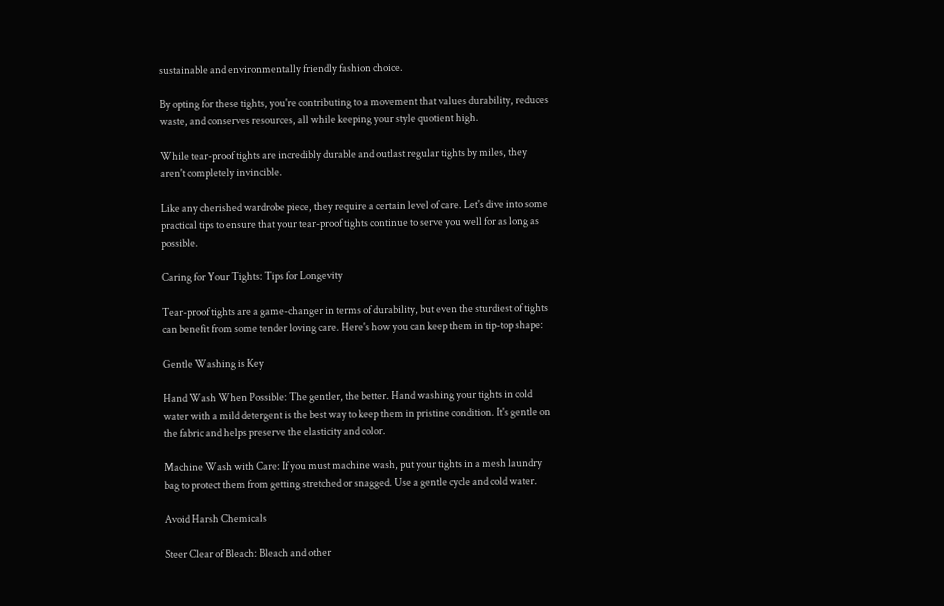sustainable and environmentally friendly fashion choice.

By opting for these tights, you're contributing to a movement that values durability, reduces waste, and conserves resources, all while keeping your style quotient high.

While tear-proof tights are incredibly durable and outlast regular tights by miles, they aren't completely invincible.

Like any cherished wardrobe piece, they require a certain level of care. Let's dive into some practical tips to ensure that your tear-proof tights continue to serve you well for as long as possible.

Caring for Your Tights: Tips for Longevity

Tear-proof tights are a game-changer in terms of durability, but even the sturdiest of tights can benefit from some tender loving care. Here's how you can keep them in tip-top shape:

Gentle Washing is Key

Hand Wash When Possible: The gentler, the better. Hand washing your tights in cold water with a mild detergent is the best way to keep them in pristine condition. It's gentle on the fabric and helps preserve the elasticity and color.

Machine Wash with Care: If you must machine wash, put your tights in a mesh laundry bag to protect them from getting stretched or snagged. Use a gentle cycle and cold water.

Avoid Harsh Chemicals

Steer Clear of Bleach: Bleach and other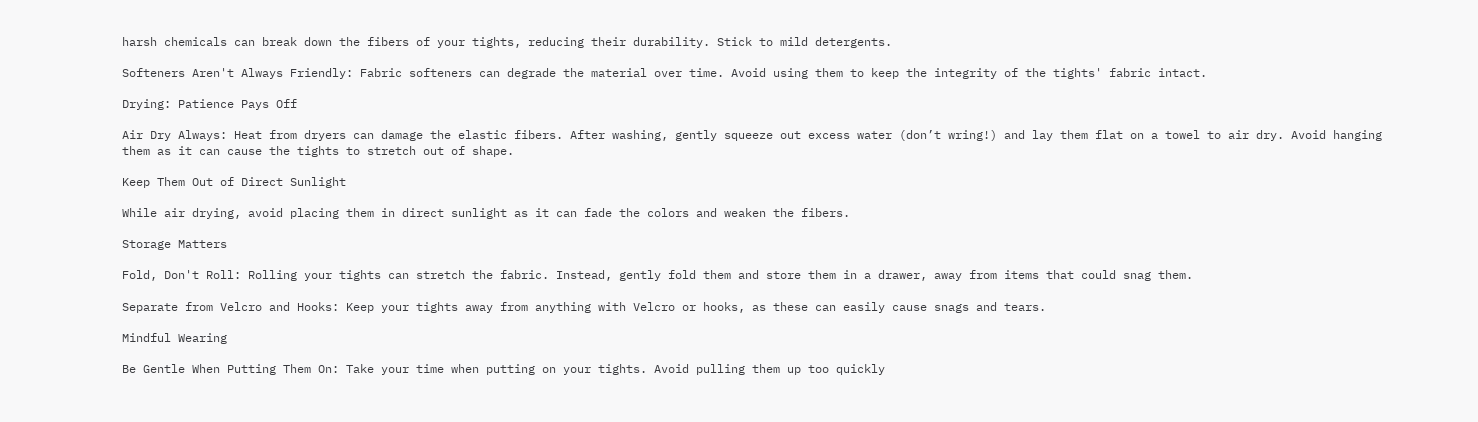harsh chemicals can break down the fibers of your tights, reducing their durability. Stick to mild detergents.

Softeners Aren't Always Friendly: Fabric softeners can degrade the material over time. Avoid using them to keep the integrity of the tights' fabric intact.

Drying: Patience Pays Off

Air Dry Always: Heat from dryers can damage the elastic fibers. After washing, gently squeeze out excess water (don’t wring!) and lay them flat on a towel to air dry. Avoid hanging them as it can cause the tights to stretch out of shape.

Keep Them Out of Direct Sunlight

While air drying, avoid placing them in direct sunlight as it can fade the colors and weaken the fibers.

Storage Matters

Fold, Don't Roll: Rolling your tights can stretch the fabric. Instead, gently fold them and store them in a drawer, away from items that could snag them.

Separate from Velcro and Hooks: Keep your tights away from anything with Velcro or hooks, as these can easily cause snags and tears.

Mindful Wearing

Be Gentle When Putting Them On: Take your time when putting on your tights. Avoid pulling them up too quickly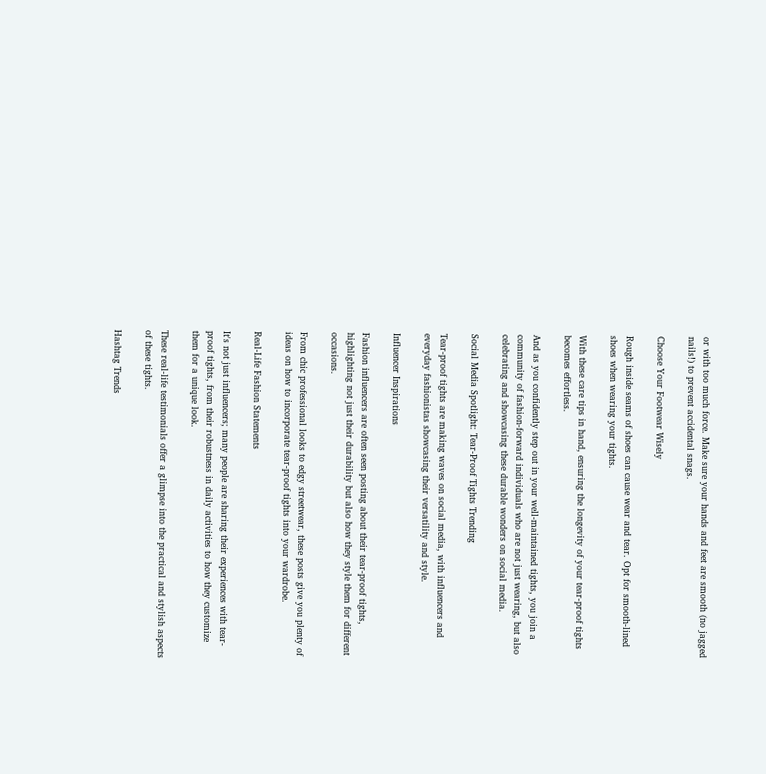or with too much force. Make sure your hands and feet are smooth (no jagged nails!) to prevent accidental snags.

Choose Your Footwear Wisely

Rough inside seams of shoes can cause wear and tear. Opt for smooth-lined shoes when wearing your tights.

With these care tips in hand, ensuring the longevity of your tear-proof tights becomes effortless.

And as you confidently step out in your well-maintained tights, you join a community of fashion-forward individuals who are not just wearing, but also celebrating and showcasing these durable wonders on social media.

Social Media Spotlight: Tear-Proof Tights Trending

Tear-proof tights are making waves on social media, with influencers and everyday fashionistas showcasing their versatility and style.

Influencer Inspirations

Fashion influencers are often seen posting about their tear-proof tights, highlighting not just their durability but also how they style them for different occasions.

From chic professional looks to edgy streetwear, these posts give you plenty of ideas on how to incorporate tear-proof tights into your wardrobe.

Real-Life Fashion Statements

It's not just influencers; many people are sharing their experiences with tear-proof tights, from their robustness in daily activities to how they customize them for a unique look.

These real-life testimonials offer a glimpse into the practical and stylish aspects of these tights.

Hashtag Trends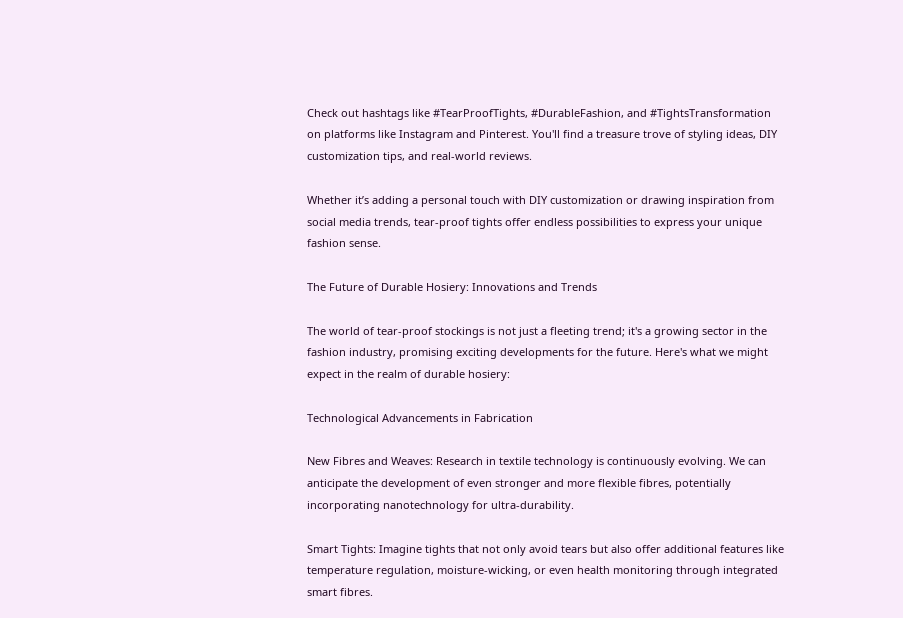Check out hashtags like #TearProofTights, #DurableFashion, and #TightsTransformation on platforms like Instagram and Pinterest. You'll find a treasure trove of styling ideas, DIY customization tips, and real-world reviews.

Whether it’s adding a personal touch with DIY customization or drawing inspiration from social media trends, tear-proof tights offer endless possibilities to express your unique fashion sense.

The Future of Durable Hosiery: Innovations and Trends

The world of tear-proof stockings is not just a fleeting trend; it's a growing sector in the fashion industry, promising exciting developments for the future. Here's what we might expect in the realm of durable hosiery:

Technological Advancements in Fabrication

New Fibres and Weaves: Research in textile technology is continuously evolving. We can anticipate the development of even stronger and more flexible fibres, potentially incorporating nanotechnology for ultra-durability.

Smart Tights: Imagine tights that not only avoid tears but also offer additional features like temperature regulation, moisture-wicking, or even health monitoring through integrated smart fibres.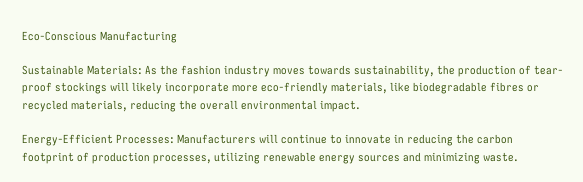Eco-Conscious Manufacturing

Sustainable Materials: As the fashion industry moves towards sustainability, the production of tear-proof stockings will likely incorporate more eco-friendly materials, like biodegradable fibres or recycled materials, reducing the overall environmental impact.

Energy-Efficient Processes: Manufacturers will continue to innovate in reducing the carbon footprint of production processes, utilizing renewable energy sources and minimizing waste.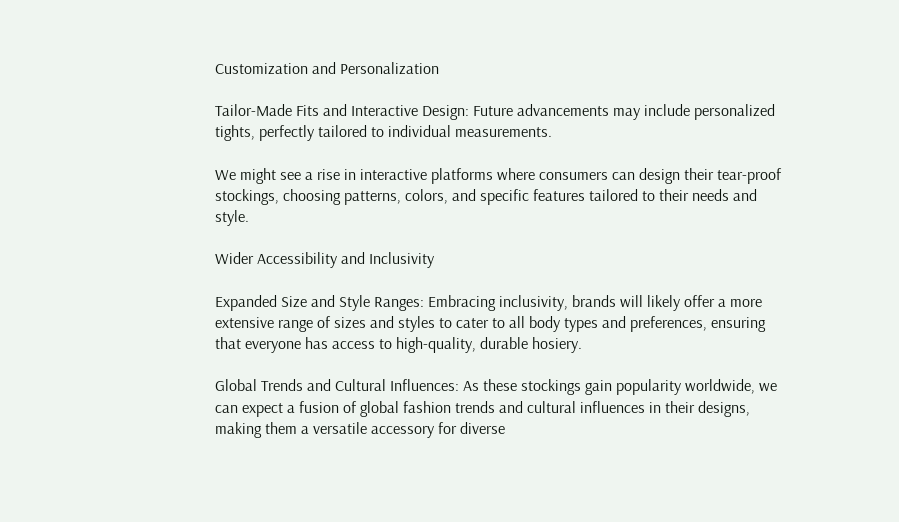Customization and Personalization

Tailor-Made Fits and Interactive Design: Future advancements may include personalized tights, perfectly tailored to individual measurements.

We might see a rise in interactive platforms where consumers can design their tear-proof stockings, choosing patterns, colors, and specific features tailored to their needs and style.

Wider Accessibility and Inclusivity

Expanded Size and Style Ranges: Embracing inclusivity, brands will likely offer a more extensive range of sizes and styles to cater to all body types and preferences, ensuring that everyone has access to high-quality, durable hosiery.

Global Trends and Cultural Influences: As these stockings gain popularity worldwide, we can expect a fusion of global fashion trends and cultural influences in their designs, making them a versatile accessory for diverse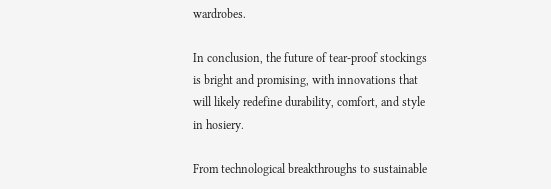wardrobes.

In conclusion, the future of tear-proof stockings is bright and promising, with innovations that will likely redefine durability, comfort, and style in hosiery.

From technological breakthroughs to sustainable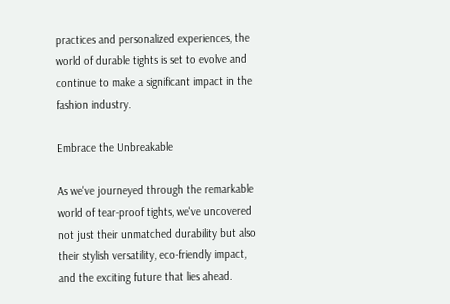practices and personalized experiences, the world of durable tights is set to evolve and continue to make a significant impact in the fashion industry.

Embrace the Unbreakable

As we've journeyed through the remarkable world of tear-proof tights, we've uncovered not just their unmatched durability but also their stylish versatility, eco-friendly impact, and the exciting future that lies ahead.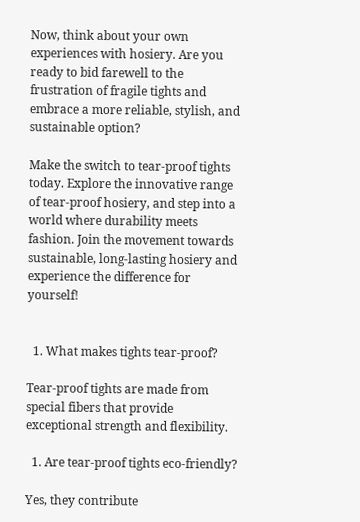Now, think about your own experiences with hosiery. Are you ready to bid farewell to the frustration of fragile tights and embrace a more reliable, stylish, and sustainable option?

Make the switch to tear-proof tights today. Explore the innovative range of tear-proof hosiery, and step into a world where durability meets fashion. Join the movement towards sustainable, long-lasting hosiery and experience the difference for yourself!


  1. What makes tights tear-proof?

Tear-proof tights are made from special fibers that provide exceptional strength and flexibility.

  1. Are tear-proof tights eco-friendly?

Yes, they contribute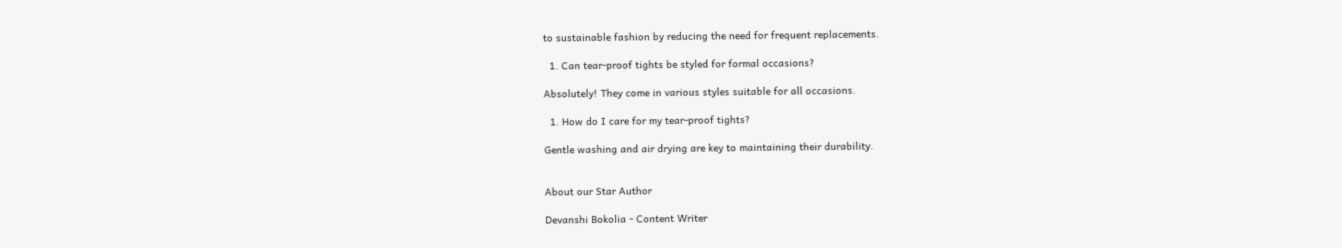to sustainable fashion by reducing the need for frequent replacements.

  1. Can tear-proof tights be styled for formal occasions?

Absolutely! They come in various styles suitable for all occasions.

  1. How do I care for my tear-proof tights?

Gentle washing and air drying are key to maintaining their durability.


About our Star Author

Devanshi Bokolia - Content Writer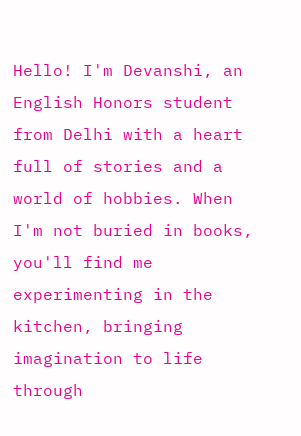Hello! I'm Devanshi, an English Honors student from Delhi with a heart full of stories and a world of hobbies. When I'm not buried in books, you'll find me experimenting in the kitchen, bringing imagination to life through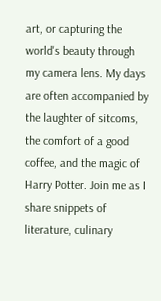art, or capturing the world's beauty through my camera lens. My days are often accompanied by the laughter of sitcoms, the comfort of a good coffee, and the magic of Harry Potter. Join me as I share snippets of literature, culinary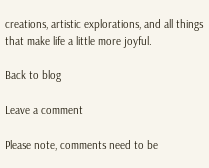creations, artistic explorations, and all things that make life a little more joyful.

Back to blog

Leave a comment

Please note, comments need to be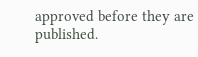approved before they are published.